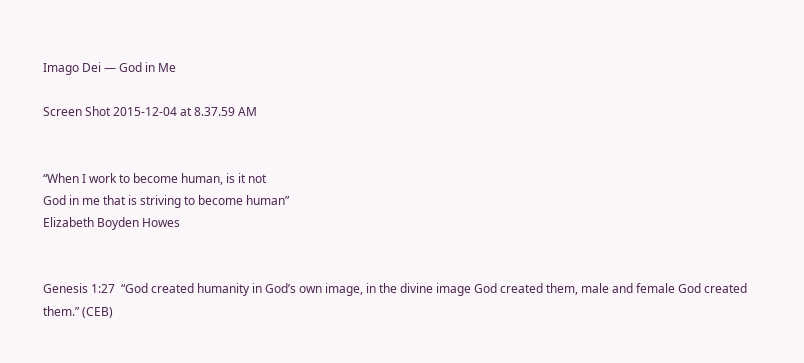Imago Dei — God in Me

Screen Shot 2015-12-04 at 8.37.59 AM


“When I work to become human, is it not
God in me that is striving to become human”
Elizabeth Boyden Howes


Genesis 1:27  “God created humanity in God’s own image, in the divine image God created them, male and female God created them.” (CEB)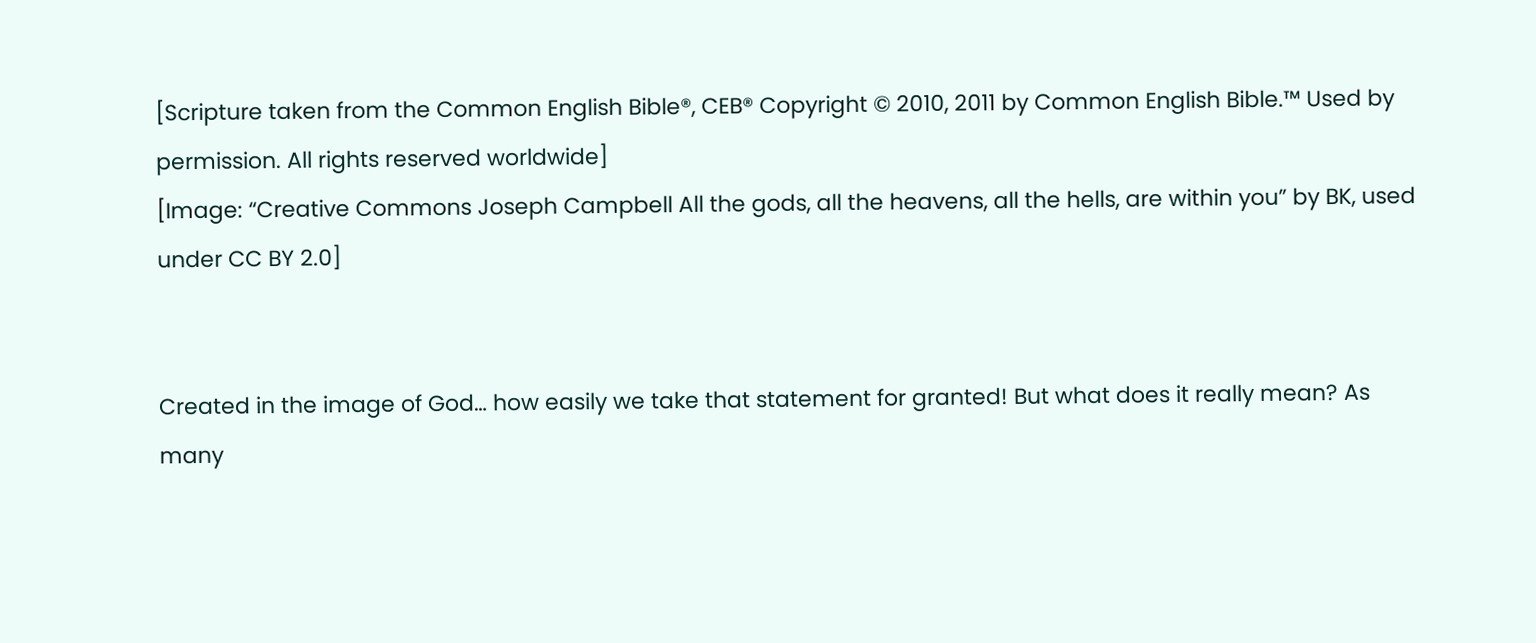[Scripture taken from the Common English Bible®, CEB® Copyright © 2010, 2011 by Common English Bible.™ Used by permission. All rights reserved worldwide]
[Image: “Creative Commons Joseph Campbell All the gods, all the heavens, all the hells, are within you” by BK, used under CC BY 2.0]


Created in the image of God… how easily we take that statement for granted! But what does it really mean? As many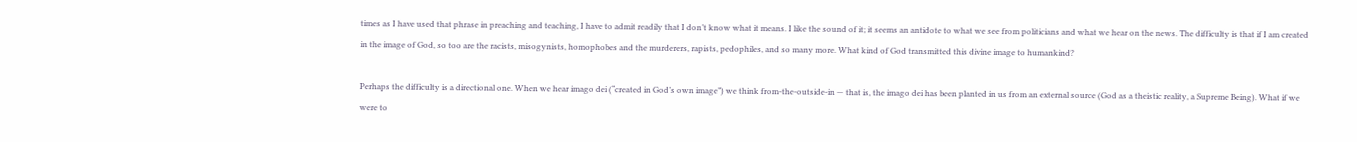times as I have used that phrase in preaching and teaching, I have to admit readily that I don’t know what it means. I like the sound of it; it seems an antidote to what we see from politicians and what we hear on the news. The difficulty is that if I am created in the image of God, so too are the racists, misogynists, homophobes and the murderers, rapists, pedophiles, and so many more. What kind of God transmitted this divine image to humankind?

Perhaps the difficulty is a directional one. When we hear imago dei (“created in God’s own image”) we think from-the-outside-in — that is, the imago dei has been planted in us from an external source (God as a theistic reality, a Supreme Being). What if we were to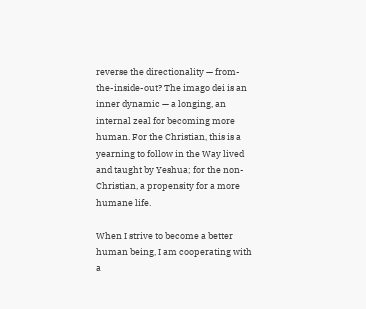reverse the directionality — from-the-inside-out? The imago dei is an inner dynamic — a longing, an internal zeal for becoming more human. For the Christian, this is a yearning to follow in the Way lived and taught by Yeshua; for the non-Christian, a propensity for a more humane life.

When I strive to become a better human being, I am cooperating with a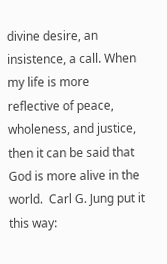divine desire, an insistence, a call. When my life is more reflective of peace, wholeness, and justice, then it can be said that God is more alive in the world.  Carl G. Jung put it this way: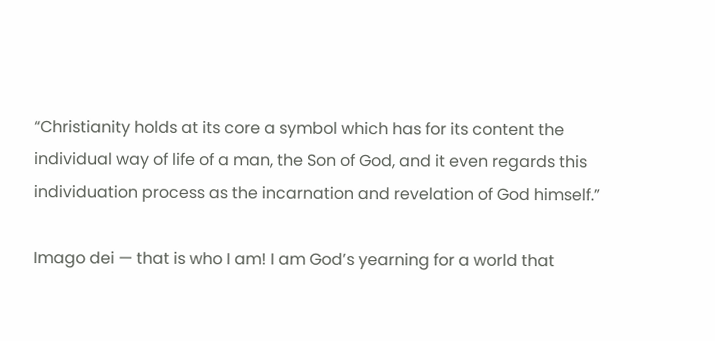“Christianity holds at its core a symbol which has for its content the individual way of life of a man, the Son of God, and it even regards this individuation process as the incarnation and revelation of God himself.”

Imago dei — that is who I am! I am God’s yearning for a world that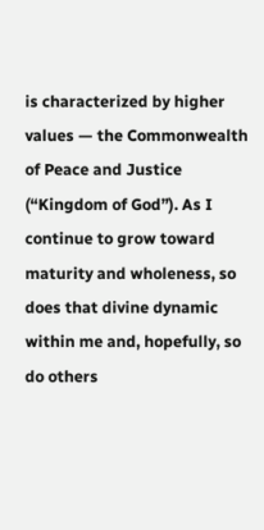is characterized by higher values — the Commonwealth of Peace and Justice (“Kingdom of God”). As I continue to grow toward maturity and wholeness, so does that divine dynamic within me and, hopefully, so do others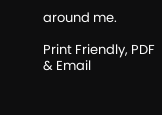around me.

Print Friendly, PDF & Email